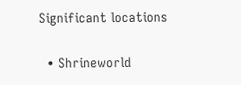Significant locations

  • Shrineworld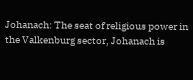Johanach: The seat of religious power in the Valkenburg sector, Johanach is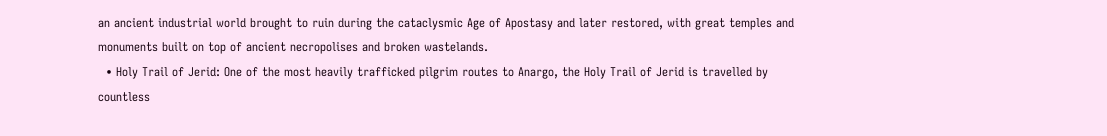an ancient industrial world brought to ruin during the cataclysmic Age of Apostasy and later restored, with great temples and monuments built on top of ancient necropolises and broken wastelands.
  • Holy Trail of Jerid: One of the most heavily trafficked pilgrim routes to Anargo, the Holy Trail of Jerid is travelled by countless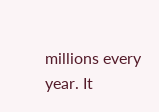millions every year. It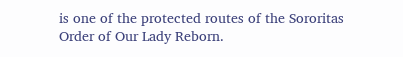is one of the protected routes of the Sororitas Order of Our Lady Reborn.